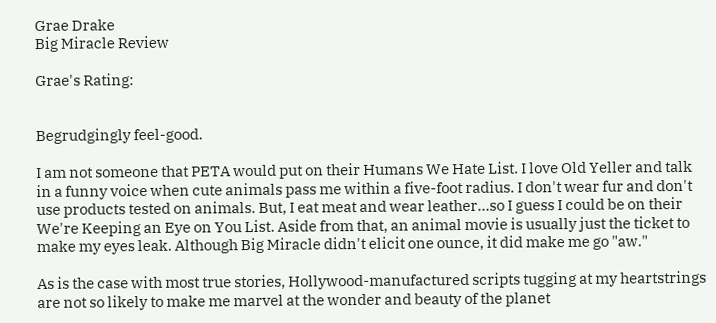Grae Drake
Big Miracle Review

Grae's Rating:


Begrudgingly feel-good.

I am not someone that PETA would put on their Humans We Hate List. I love Old Yeller and talk in a funny voice when cute animals pass me within a five-foot radius. I don't wear fur and don't use products tested on animals. But, I eat meat and wear leather…so I guess I could be on their We're Keeping an Eye on You List. Aside from that, an animal movie is usually just the ticket to make my eyes leak. Although Big Miracle didn't elicit one ounce, it did make me go "aw."

As is the case with most true stories, Hollywood-manufactured scripts tugging at my heartstrings are not so likely to make me marvel at the wonder and beauty of the planet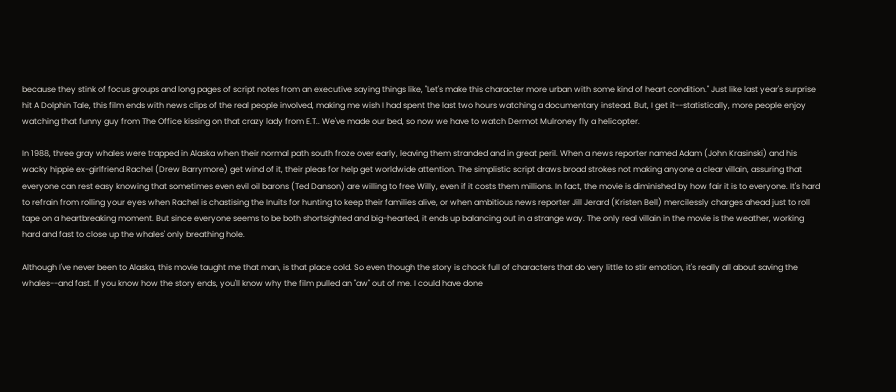because they stink of focus groups and long pages of script notes from an executive saying things like, "Let's make this character more urban with some kind of heart condition." Just like last year's surprise hit A Dolphin Tale, this film ends with news clips of the real people involved, making me wish I had spent the last two hours watching a documentary instead. But, I get it--statistically, more people enjoy watching that funny guy from The Office kissing on that crazy lady from E.T.. We've made our bed, so now we have to watch Dermot Mulroney fly a helicopter.

In 1988, three gray whales were trapped in Alaska when their normal path south froze over early, leaving them stranded and in great peril. When a news reporter named Adam (John Krasinski) and his wacky hippie ex-girlfriend Rachel (Drew Barrymore) get wind of it, their pleas for help get worldwide attention. The simplistic script draws broad strokes not making anyone a clear villain, assuring that everyone can rest easy knowing that sometimes even evil oil barons (Ted Danson) are willing to free Willy, even if it costs them millions. In fact, the movie is diminished by how fair it is to everyone. It's hard to refrain from rolling your eyes when Rachel is chastising the Inuits for hunting to keep their families alive, or when ambitious news reporter Jill Jerard (Kristen Bell) mercilessly charges ahead just to roll tape on a heartbreaking moment. But since everyone seems to be both shortsighted and big-hearted, it ends up balancing out in a strange way. The only real villain in the movie is the weather, working hard and fast to close up the whales' only breathing hole.

Although I've never been to Alaska, this movie taught me that man, is that place cold. So even though the story is chock full of characters that do very little to stir emotion, it's really all about saving the whales--and fast. If you know how the story ends, you'll know why the film pulled an "aw" out of me. I could have done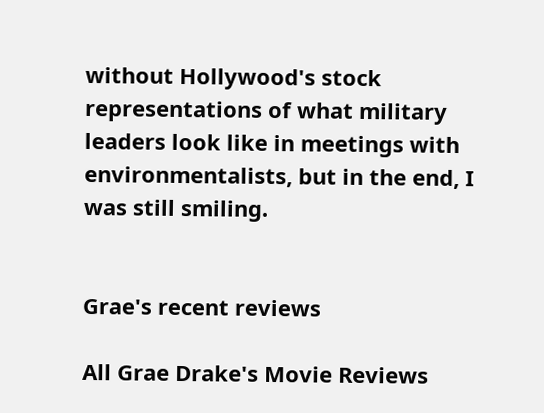without Hollywood's stock representations of what military leaders look like in meetings with environmentalists, but in the end, I was still smiling.


Grae's recent reviews

All Grae Drake's Movie Reviews